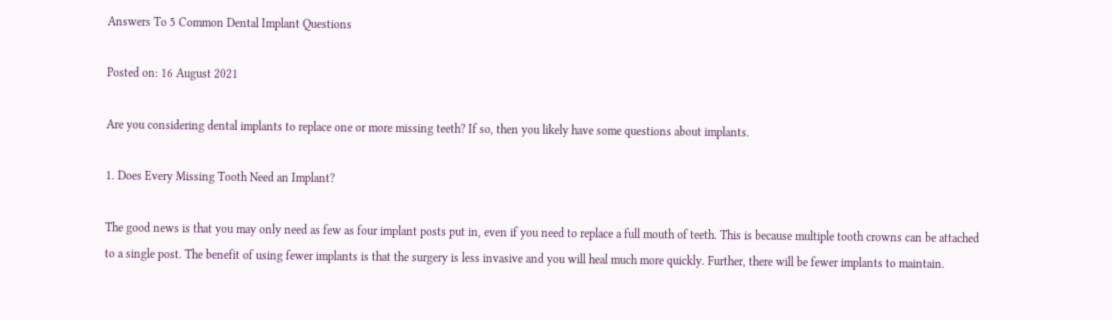Answers To 5 Common Dental Implant Questions

Posted on: 16 August 2021

Are you considering dental implants to replace one or more missing teeth? If so, then you likely have some questions about implants.

1. Does Every Missing Tooth Need an Implant?

The good news is that you may only need as few as four implant posts put in, even if you need to replace a full mouth of teeth. This is because multiple tooth crowns can be attached to a single post. The benefit of using fewer implants is that the surgery is less invasive and you will heal much more quickly. Further, there will be fewer implants to maintain.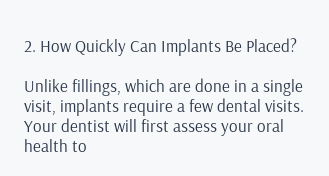2. How Quickly Can Implants Be Placed?

Unlike fillings, which are done in a single visit, implants require a few dental visits. Your dentist will first assess your oral health to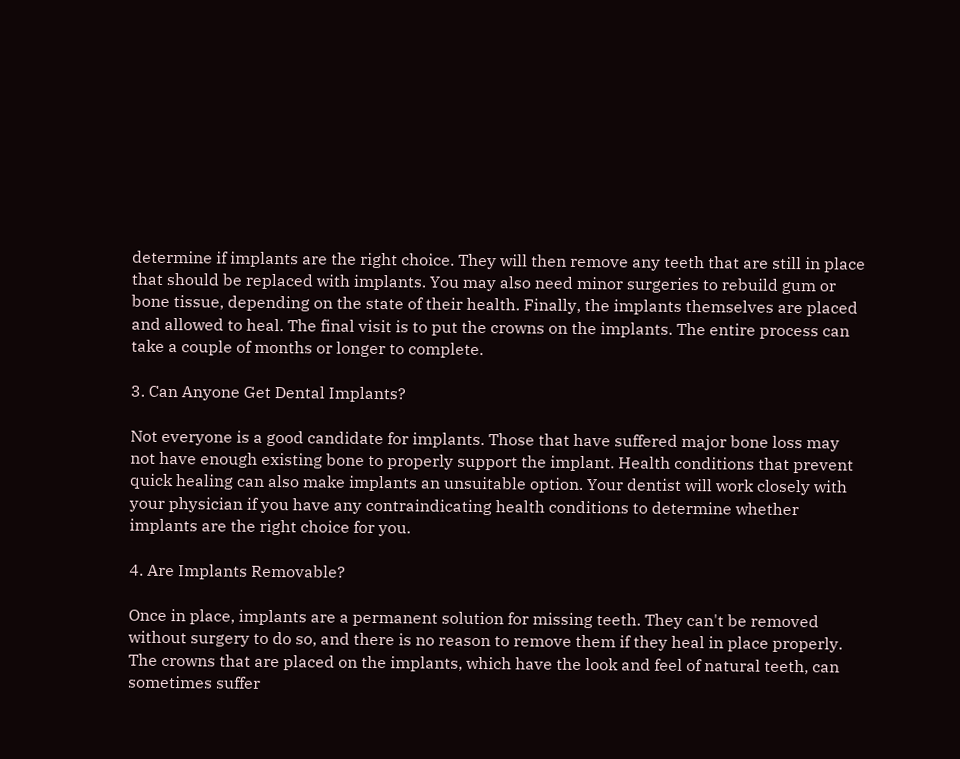determine if implants are the right choice. They will then remove any teeth that are still in place that should be replaced with implants. You may also need minor surgeries to rebuild gum or bone tissue, depending on the state of their health. Finally, the implants themselves are placed and allowed to heal. The final visit is to put the crowns on the implants. The entire process can take a couple of months or longer to complete.

3. Can Anyone Get Dental Implants?

Not everyone is a good candidate for implants. Those that have suffered major bone loss may not have enough existing bone to properly support the implant. Health conditions that prevent quick healing can also make implants an unsuitable option. Your dentist will work closely with your physician if you have any contraindicating health conditions to determine whether implants are the right choice for you.

4. Are Implants Removable?

Once in place, implants are a permanent solution for missing teeth. They can't be removed without surgery to do so, and there is no reason to remove them if they heal in place properly. The crowns that are placed on the implants, which have the look and feel of natural teeth, can sometimes suffer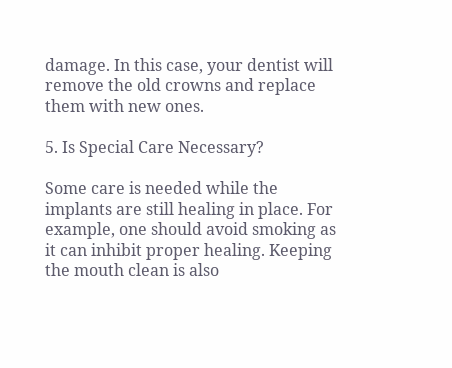damage. In this case, your dentist will remove the old crowns and replace them with new ones.

5. Is Special Care Necessary?

Some care is needed while the implants are still healing in place. For example, one should avoid smoking as it can inhibit proper healing. Keeping the mouth clean is also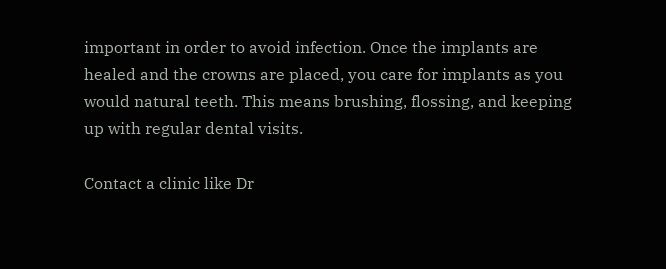important in order to avoid infection. Once the implants are healed and the crowns are placed, you care for implants as you would natural teeth. This means brushing, flossing, and keeping up with regular dental visits.

Contact a clinic like Dr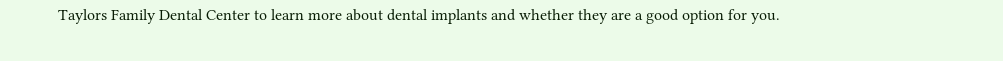Taylors Family Dental Center to learn more about dental implants and whether they are a good option for you.